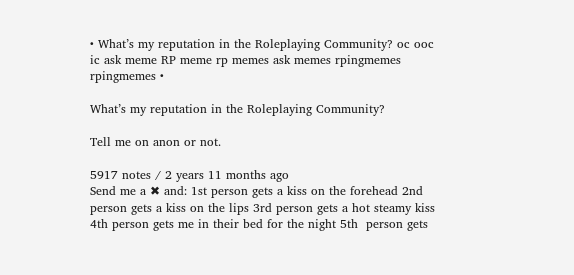• What’s my reputation in the Roleplaying Community? oc ooc ic ask meme RP meme rp memes ask memes rpingmemes rpingmemes •

What’s my reputation in the Roleplaying Community?

Tell me on anon or not.

5917 notes / 2 years 11 months ago
Send me a ✖ and: 1st person gets a kiss on the forehead 2nd person gets a kiss on the lips 3rd person gets a hot steamy kiss 4th person gets me in their bed for the night 5th  person gets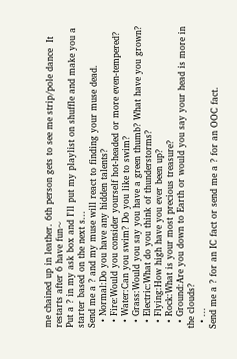me chained up in leather. 6th person gets to see me strip/pole dance  It restarts after 6 have fun~
Put a ? in my ask box and I'll put my playlist on shuffle and make you a starter based on the next s...
Send me a ? and my muse will react to finding your muse dead.
  • Normal:Do you have any hidden talents?
  • Fire:Would you consider yourself hot-headed or more even-tempered?
  • Water:Can you swim? Do you like to swim?
  • Grass:Would you say you have a green thumb? What have you grown?
  • Electric:What do you think of thunderstorms?
  • Flying:How high have you ever been up?
  • Rock:What is your most precious treasure?
  • Ground:Are you down to Earth or would you say your head is more in the clouds?
  • ...
Send me a ? for an IC fact or send me a ? for an OOC fact.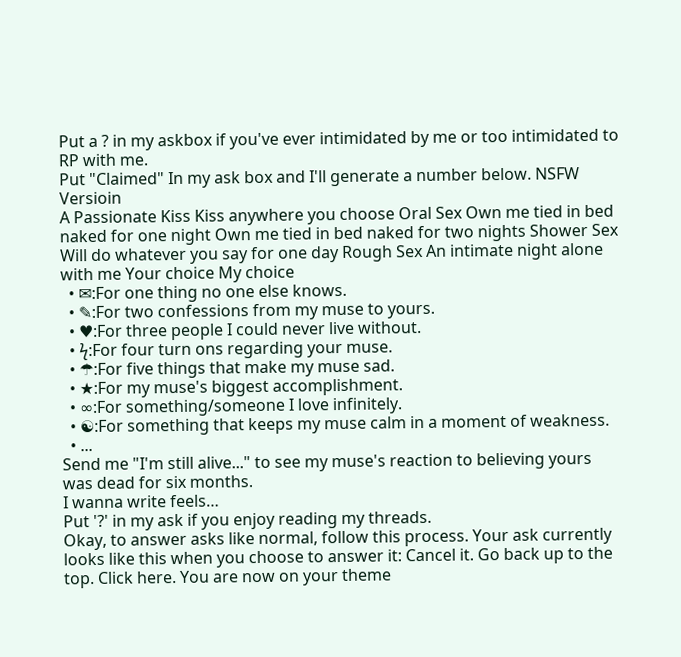Put a ? in my askbox if you've ever intimidated by me or too intimidated to RP with me.
Put "Claimed" In my ask box and I'll generate a number below. NSFW Versioin
A Passionate Kiss Kiss anywhere you choose Oral Sex Own me tied in bed naked for one night Own me tied in bed naked for two nights Shower Sex Will do whatever you say for one day Rough Sex An intimate night alone with me Your choice My choice
  • ✉:For one thing no one else knows.
  • ✎:For two confessions from my muse to yours.
  • ♥:For three people I could never live without.
  • ϟ:For four turn ons regarding your muse.
  • ☂:For five things that make my muse sad.
  • ★:For my muse's biggest accomplishment.
  • ∞:For something/someone I love infinitely.
  • ☯:For something that keeps my muse calm in a moment of weakness.
  • ...
Send me "I'm still alive..." to see my muse's reaction to believing yours was dead for six months.
I wanna write feels…
Put '?' in my ask if you enjoy reading my threads.
Okay, to answer asks like normal, follow this process. Your ask currently looks like this when you choose to answer it: Cancel it. Go back up to the top. Click here. You are now on your theme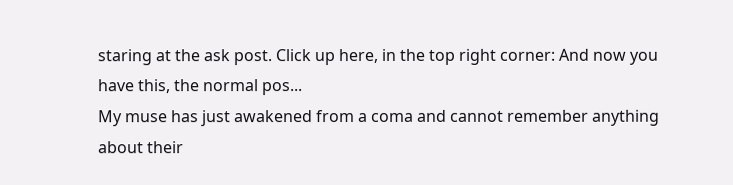staring at the ask post. Click up here, in the top right corner: And now you have this, the normal pos...
My muse has just awakened from a coma and cannot remember anything about their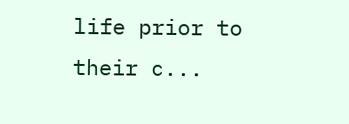life prior to their c...